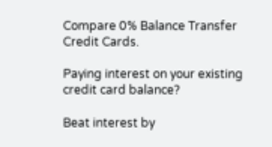Compare 0% Balance Transfer Credit Cards.

Paying interest on your existing credit card balance?

Beat interest by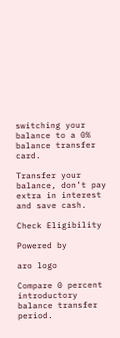switching your balance to a 0% balance transfer card.

Transfer your balance, don’t pay extra in interest and save cash.

Check Eligibility

Powered by

aro logo

Compare 0 percent introductory balance transfer period.